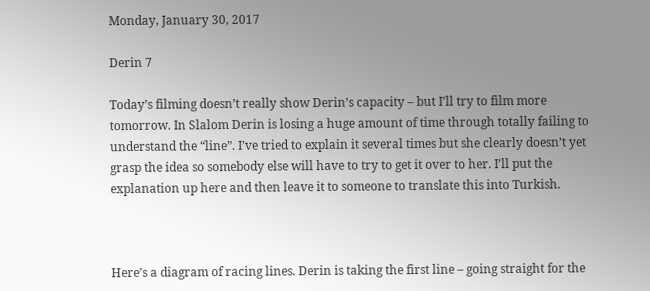Monday, January 30, 2017

Derin 7

Today’s filming doesn’t really show Derin’s capacity – but I’ll try to film more tomorrow. In Slalom Derin is losing a huge amount of time through totally failing to understand the “line”. I’ve tried to explain it several times but she clearly doesn’t yet grasp the idea so somebody else will have to try to get it over to her. I’ll put the explanation up here and then leave it to someone to translate this into Turkish.



Here’s a diagram of racing lines. Derin is taking the first line – going straight for the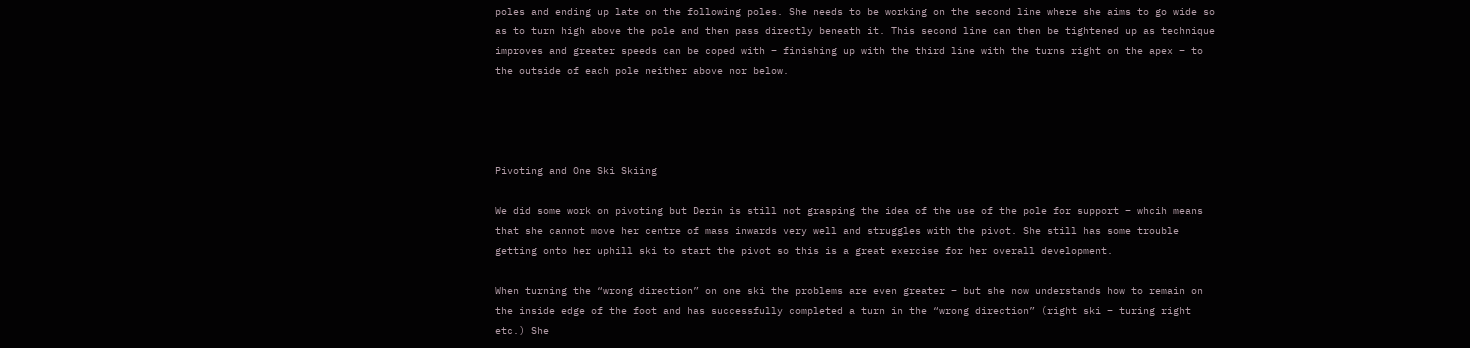poles and ending up late on the following poles. She needs to be working on the second line where she aims to go wide so as to turn high above the pole and then pass directly beneath it. This second line can then be tightened up as technique improves and greater speeds can be coped with – finishing up with the third line with the turns right on the apex – to the outside of each pole neither above nor below.




Pivoting and One Ski Skiing

We did some work on pivoting but Derin is still not grasping the idea of the use of the pole for support – whcih means that she cannot move her centre of mass inwards very well and struggles with the pivot. She still has some trouble getting onto her uphill ski to start the pivot so this is a great exercise for her overall development.

When turning the “wrong direction” on one ski the problems are even greater – but she now understands how to remain on the inside edge of the foot and has successfully completed a turn in the “wrong direction” (right ski – turing right etc.) She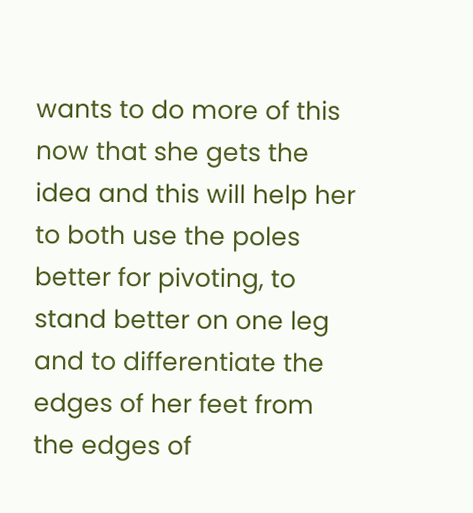wants to do more of this now that she gets the idea and this will help her to both use the poles better for pivoting, to stand better on one leg and to differentiate the edges of her feet from the edges of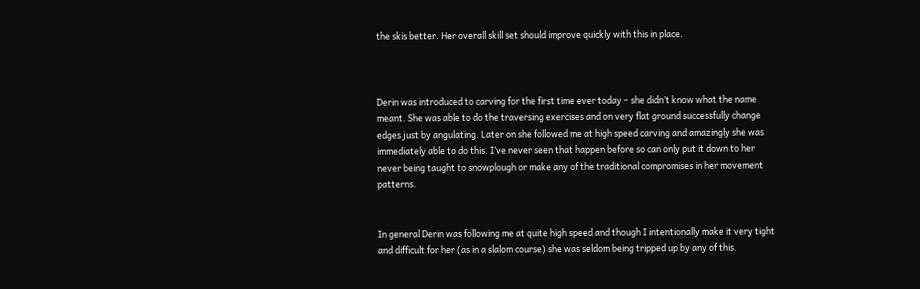the skis better. Her overall skill set should improve quickly with this in place.



Derin was introduced to carving for the first time ever today – she didn’t know what the name meant. She was able to do the traversing exercises and on very flat ground successfully change edges just by angulating. Later on she followed me at high speed carving and amazingly she was immediately able to do this. I’ve never seen that happen before so can only put it down to her never being taught to snowplough or make any of the traditional compromises in her movement patterns.


In general Derin was following me at quite high speed and though I intentionally make it very tight and difficult for her (as in a slalom course) she was seldom being tripped up by any of this.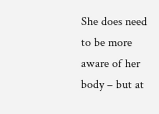She does need to be more aware of her body – but at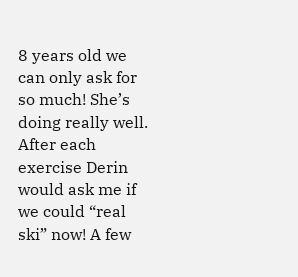8 years old we can only ask for so much! She’s doing really well.  After each exercise Derin would ask me if we could “real ski” now! A few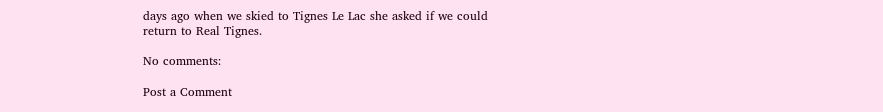days ago when we skied to Tignes Le Lac she asked if we could return to Real Tignes.

No comments:

Post a Comment